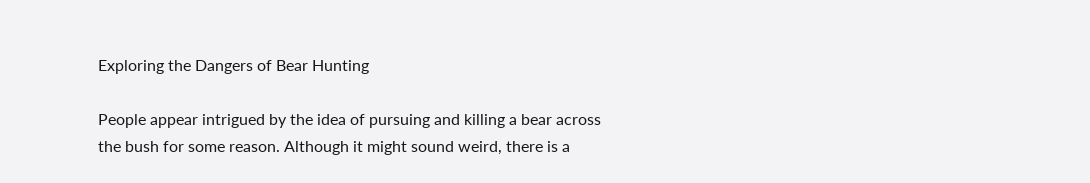Exploring the Dangers of Bear Hunting

People appear intrigued by the idea of pursuing and killing a bear across the bush for some reason. Although it might sound weird, there is a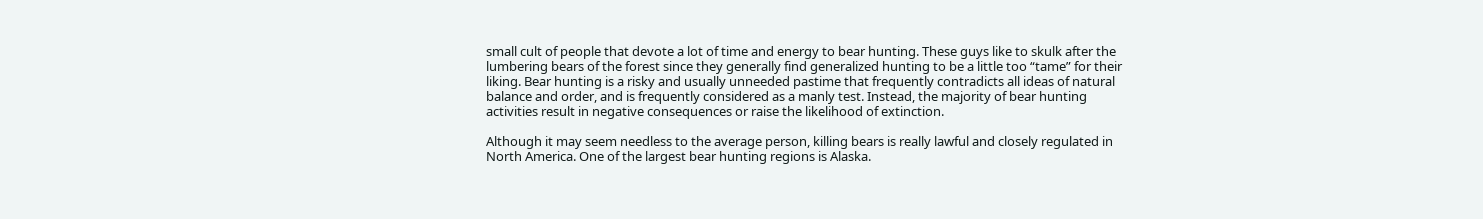small cult of people that devote a lot of time and energy to bear hunting. These guys like to skulk after the lumbering bears of the forest since they generally find generalized hunting to be a little too “tame” for their liking. Bear hunting is a risky and usually unneeded pastime that frequently contradicts all ideas of natural balance and order, and is frequently considered as a manly test. Instead, the majority of bear hunting activities result in negative consequences or raise the likelihood of extinction.

Although it may seem needless to the average person, killing bears is really lawful and closely regulated in North America. One of the largest bear hunting regions is Alaska.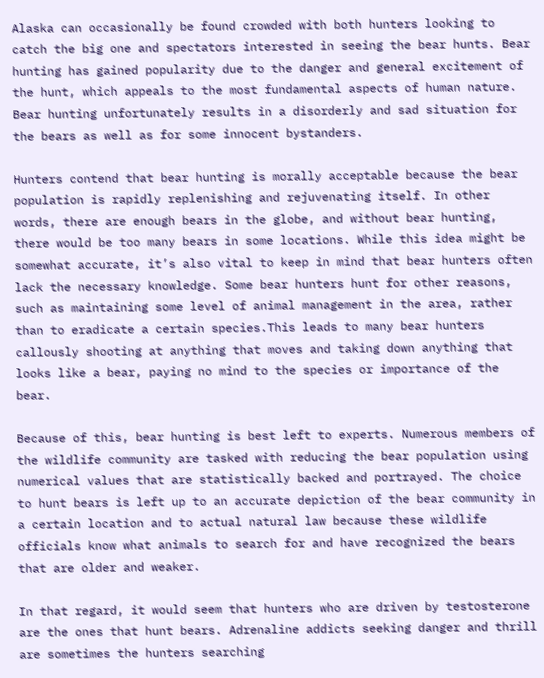Alaska can occasionally be found crowded with both hunters looking to catch the big one and spectators interested in seeing the bear hunts. Bear hunting has gained popularity due to the danger and general excitement of the hunt, which appeals to the most fundamental aspects of human nature. Bear hunting unfortunately results in a disorderly and sad situation for the bears as well as for some innocent bystanders.

Hunters contend that bear hunting is morally acceptable because the bear population is rapidly replenishing and rejuvenating itself. In other words, there are enough bears in the globe, and without bear hunting, there would be too many bears in some locations. While this idea might be somewhat accurate, it’s also vital to keep in mind that bear hunters often lack the necessary knowledge. Some bear hunters hunt for other reasons, such as maintaining some level of animal management in the area, rather than to eradicate a certain species.This leads to many bear hunters callously shooting at anything that moves and taking down anything that looks like a bear, paying no mind to the species or importance of the bear.

Because of this, bear hunting is best left to experts. Numerous members of the wildlife community are tasked with reducing the bear population using numerical values that are statistically backed and portrayed. The choice to hunt bears is left up to an accurate depiction of the bear community in a certain location and to actual natural law because these wildlife officials know what animals to search for and have recognized the bears that are older and weaker.

In that regard, it would seem that hunters who are driven by testosterone are the ones that hunt bears. Adrenaline addicts seeking danger and thrill are sometimes the hunters searching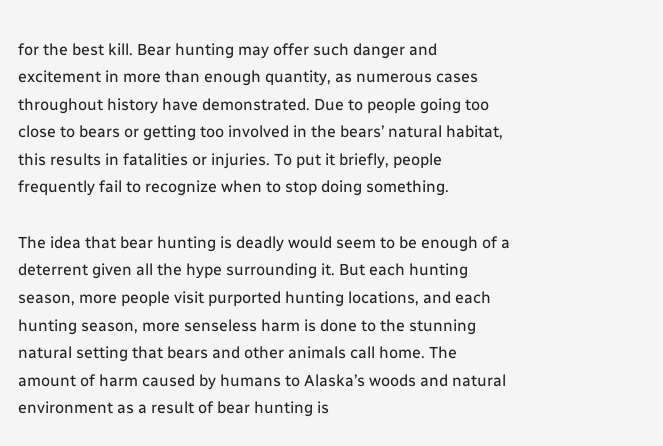for the best kill. Bear hunting may offer such danger and excitement in more than enough quantity, as numerous cases throughout history have demonstrated. Due to people going too close to bears or getting too involved in the bears’ natural habitat, this results in fatalities or injuries. To put it briefly, people frequently fail to recognize when to stop doing something.

The idea that bear hunting is deadly would seem to be enough of a deterrent given all the hype surrounding it. But each hunting season, more people visit purported hunting locations, and each hunting season, more senseless harm is done to the stunning natural setting that bears and other animals call home. The amount of harm caused by humans to Alaska’s woods and natural environment as a result of bear hunting is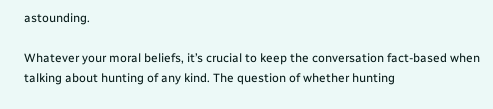astounding.

Whatever your moral beliefs, it’s crucial to keep the conversation fact-based when talking about hunting of any kind. The question of whether hunting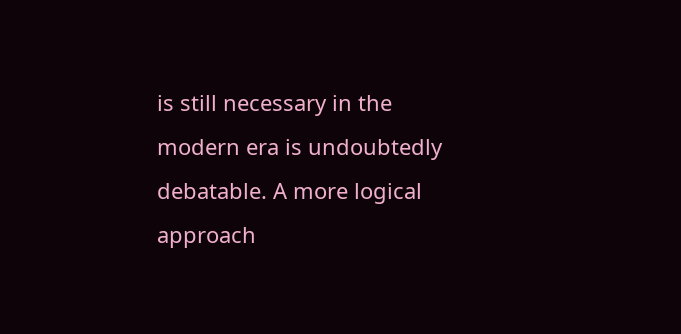is still necessary in the modern era is undoubtedly debatable. A more logical approach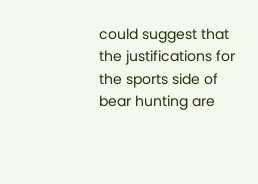could suggest that the justifications for the sports side of bear hunting are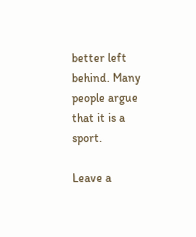better left behind. Many people argue that it is a sport.

Leave a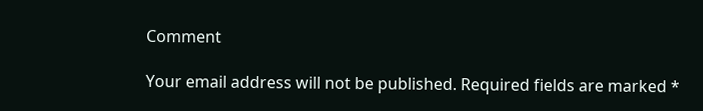Comment

Your email address will not be published. Required fields are marked *